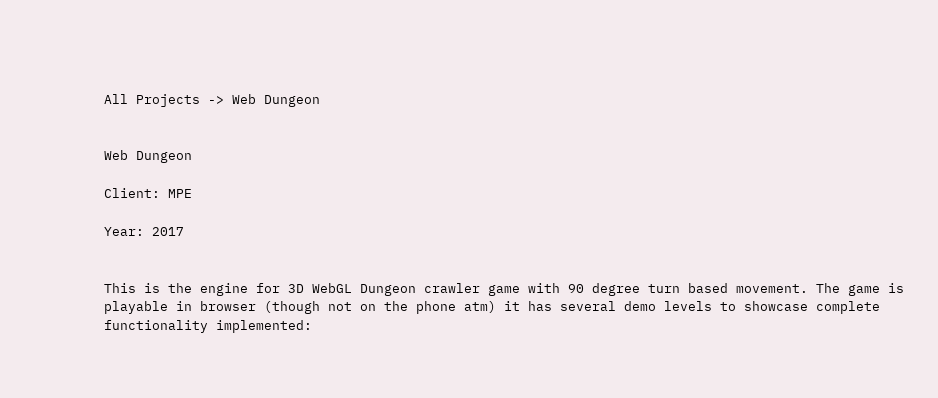All Projects -> Web Dungeon


Web Dungeon

Client: MPE

Year: 2017


This is the engine for 3D WebGL Dungeon crawler game with 90 degree turn based movement. The game is playable in browser (though not on the phone atm) it has several demo levels to showcase complete functionality implemented: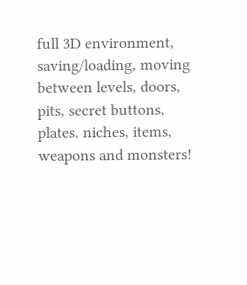full 3D environment, saving/loading, moving between levels, doors, pits, secret buttons, plates, niches, items, weapons and monsters!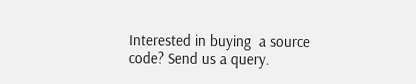Interested in buying  a source code? Send us a query.